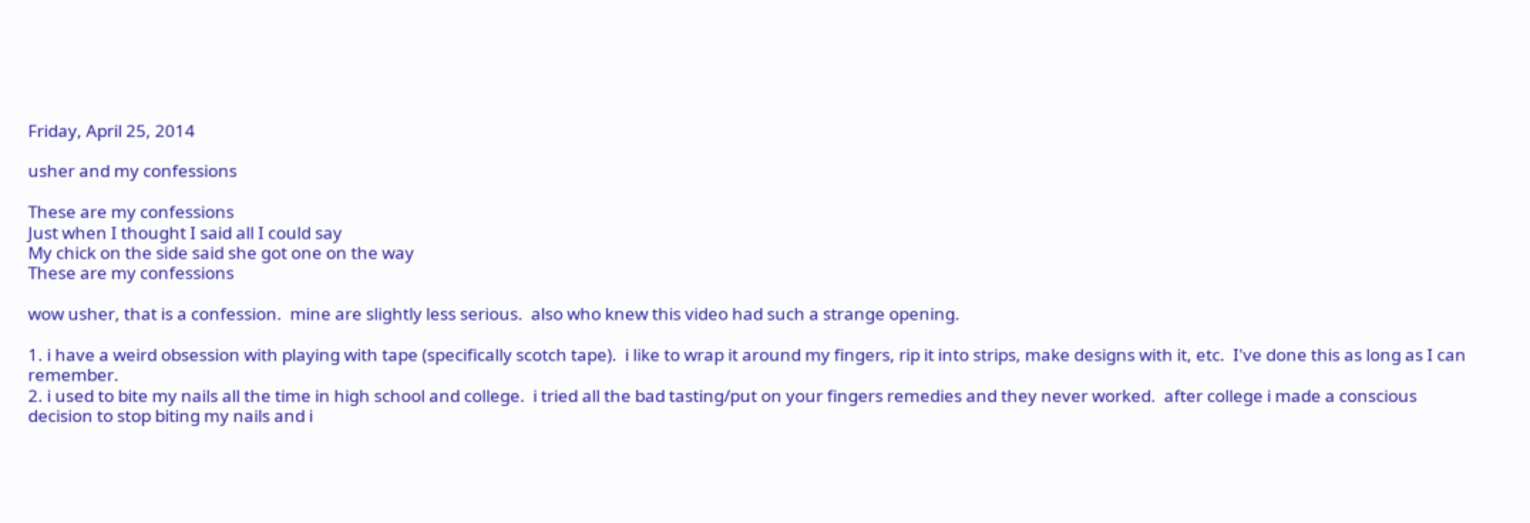Friday, April 25, 2014

usher and my confessions

These are my confessions
Just when I thought I said all I could say
My chick on the side said she got one on the way
These are my confessions

wow usher, that is a confession.  mine are slightly less serious.  also who knew this video had such a strange opening.

1. i have a weird obsession with playing with tape (specifically scotch tape).  i like to wrap it around my fingers, rip it into strips, make designs with it, etc.  I've done this as long as I can remember.
2. i used to bite my nails all the time in high school and college.  i tried all the bad tasting/put on your fingers remedies and they never worked.  after college i made a conscious decision to stop biting my nails and i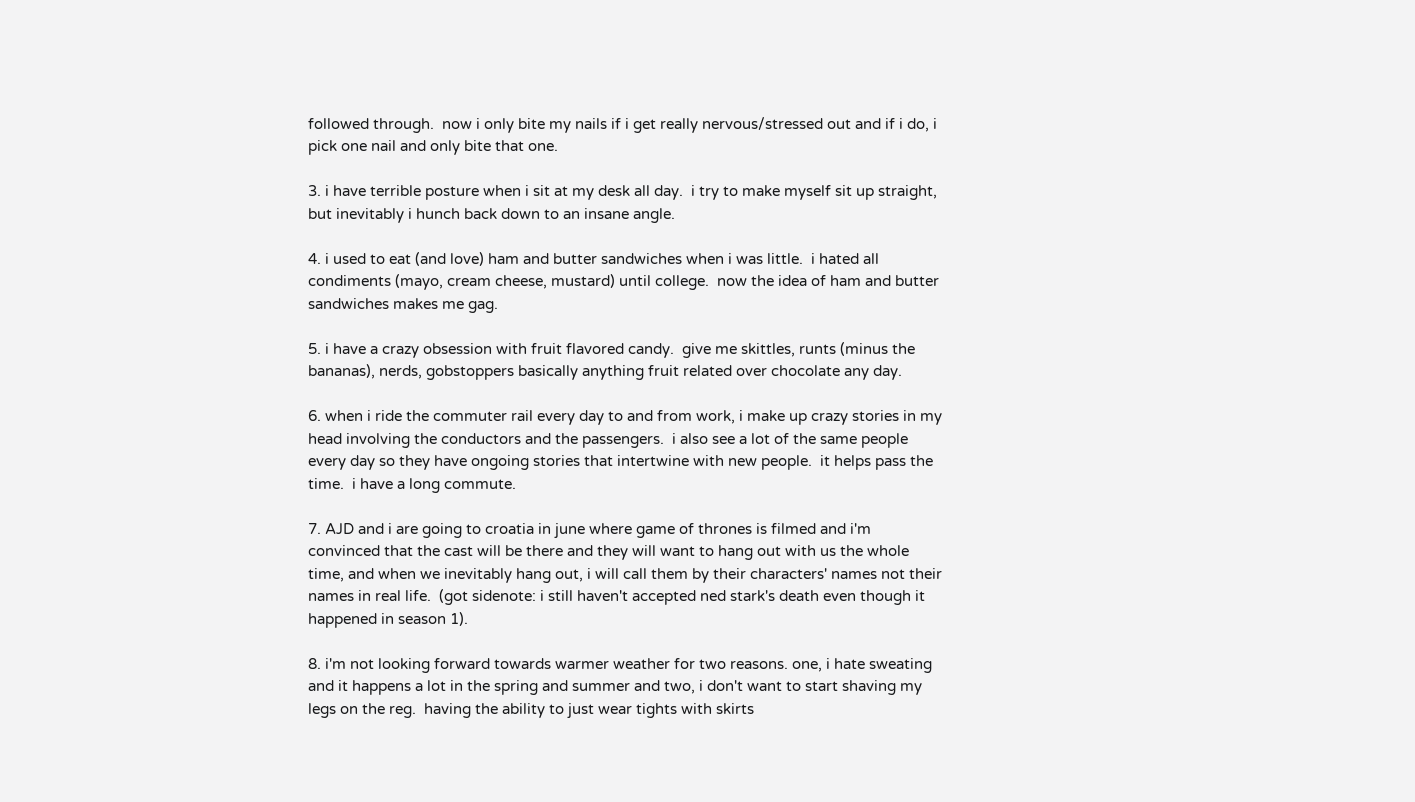followed through.  now i only bite my nails if i get really nervous/stressed out and if i do, i pick one nail and only bite that one.

3. i have terrible posture when i sit at my desk all day.  i try to make myself sit up straight, but inevitably i hunch back down to an insane angle.

4. i used to eat (and love) ham and butter sandwiches when i was little.  i hated all condiments (mayo, cream cheese, mustard) until college.  now the idea of ham and butter sandwiches makes me gag.

5. i have a crazy obsession with fruit flavored candy.  give me skittles, runts (minus the bananas), nerds, gobstoppers basically anything fruit related over chocolate any day.

6. when i ride the commuter rail every day to and from work, i make up crazy stories in my head involving the conductors and the passengers.  i also see a lot of the same people every day so they have ongoing stories that intertwine with new people.  it helps pass the time.  i have a long commute.

7. AJD and i are going to croatia in june where game of thrones is filmed and i'm convinced that the cast will be there and they will want to hang out with us the whole time, and when we inevitably hang out, i will call them by their characters' names not their names in real life.  (got sidenote: i still haven't accepted ned stark's death even though it happened in season 1).

8. i'm not looking forward towards warmer weather for two reasons. one, i hate sweating and it happens a lot in the spring and summer and two, i don't want to start shaving my legs on the reg.  having the ability to just wear tights with skirts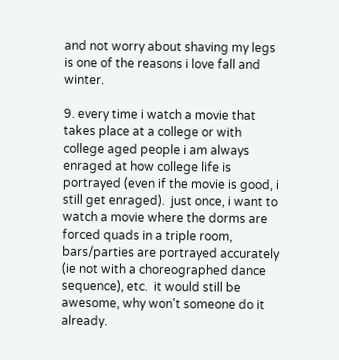and not worry about shaving my legs is one of the reasons i love fall and winter.

9. every time i watch a movie that takes place at a college or with college aged people i am always enraged at how college life is portrayed (even if the movie is good, i still get enraged).  just once, i want to watch a movie where the dorms are forced quads in a triple room, bars/parties are portrayed accurately (ie not with a choreographed dance sequence), etc.  it would still be awesome, why won't someone do it already.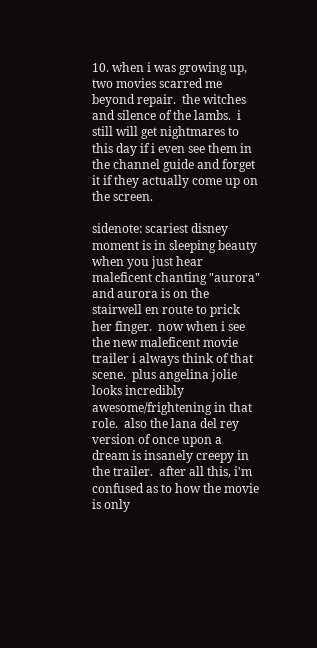10. when i was growing up, two movies scarred me beyond repair.  the witches and silence of the lambs.  i still will get nightmares to this day if i even see them in the channel guide and forget it if they actually come up on the screen.

sidenote: scariest disney moment is in sleeping beauty when you just hear maleficent chanting "aurora" and aurora is on the stairwell en route to prick her finger.  now when i see the new maleficent movie trailer i always think of that scene.  plus angelina jolie looks incredibly awesome/frightening in that role.  also the lana del rey version of once upon a dream is insanely creepy in the trailer.  after all this, i'm confused as to how the movie is only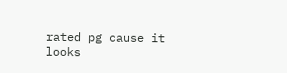rated pg cause it looks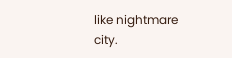like nightmare city.